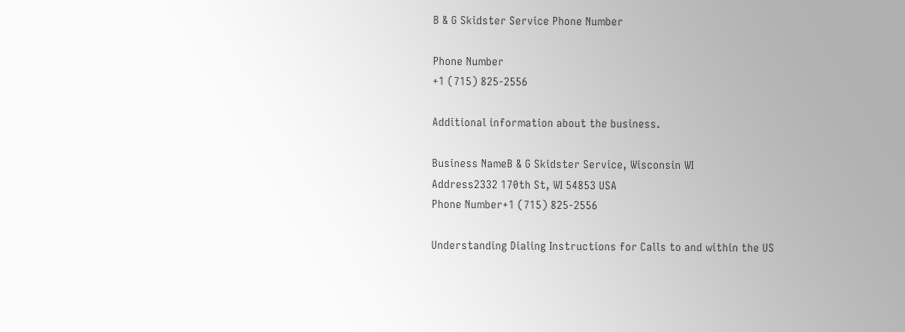B & G Skidster Service Phone Number

Phone Number
+1 (715) 825-2556

Additional information about the business.

Business NameB & G Skidster Service, Wisconsin WI
Address2332 170th St, WI 54853 USA
Phone Number+1 (715) 825-2556

Understanding Dialing Instructions for Calls to and within the US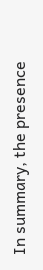In summary, the presence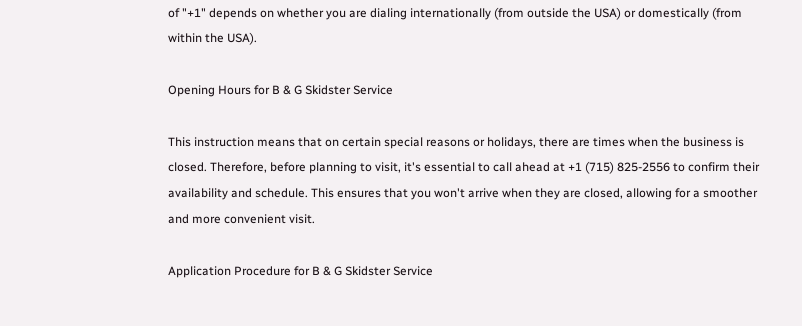of "+1" depends on whether you are dialing internationally (from outside the USA) or domestically (from within the USA).

Opening Hours for B & G Skidster Service

This instruction means that on certain special reasons or holidays, there are times when the business is closed. Therefore, before planning to visit, it's essential to call ahead at +1 (715) 825-2556 to confirm their availability and schedule. This ensures that you won't arrive when they are closed, allowing for a smoother and more convenient visit.

Application Procedure for B & G Skidster Service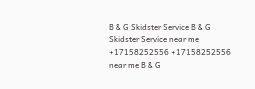B & G Skidster Service B & G Skidster Service near me +17158252556 +17158252556 near me B & G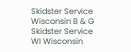Skidster Service Wisconsin B & G Skidster Service WI Wisconsin